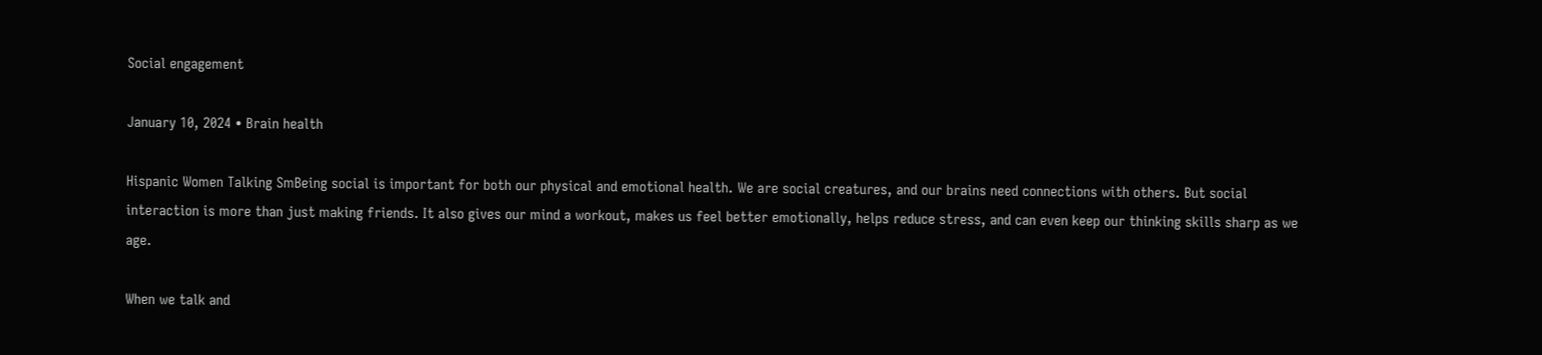Social engagement

January 10, 2024 • Brain health

Hispanic Women Talking SmBeing social is important for both our physical and emotional health. We are social creatures, and our brains need connections with others. But social interaction is more than just making friends. It also gives our mind a workout, makes us feel better emotionally, helps reduce stress, and can even keep our thinking skills sharp as we age.

When we talk and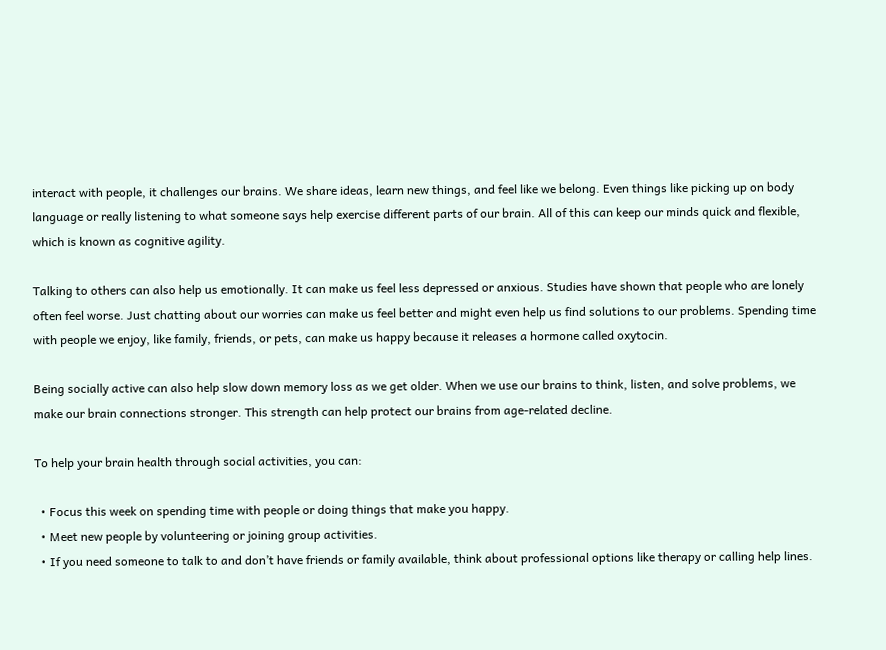interact with people, it challenges our brains. We share ideas, learn new things, and feel like we belong. Even things like picking up on body language or really listening to what someone says help exercise different parts of our brain. All of this can keep our minds quick and flexible, which is known as cognitive agility.

Talking to others can also help us emotionally. It can make us feel less depressed or anxious. Studies have shown that people who are lonely often feel worse. Just chatting about our worries can make us feel better and might even help us find solutions to our problems. Spending time with people we enjoy, like family, friends, or pets, can make us happy because it releases a hormone called oxytocin.

Being socially active can also help slow down memory loss as we get older. When we use our brains to think, listen, and solve problems, we make our brain connections stronger. This strength can help protect our brains from age-related decline.

To help your brain health through social activities, you can:

  • Focus this week on spending time with people or doing things that make you happy.
  • Meet new people by volunteering or joining group activities.
  • If you need someone to talk to and don’t have friends or family available, think about professional options like therapy or calling help lines.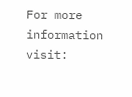For more information visit: